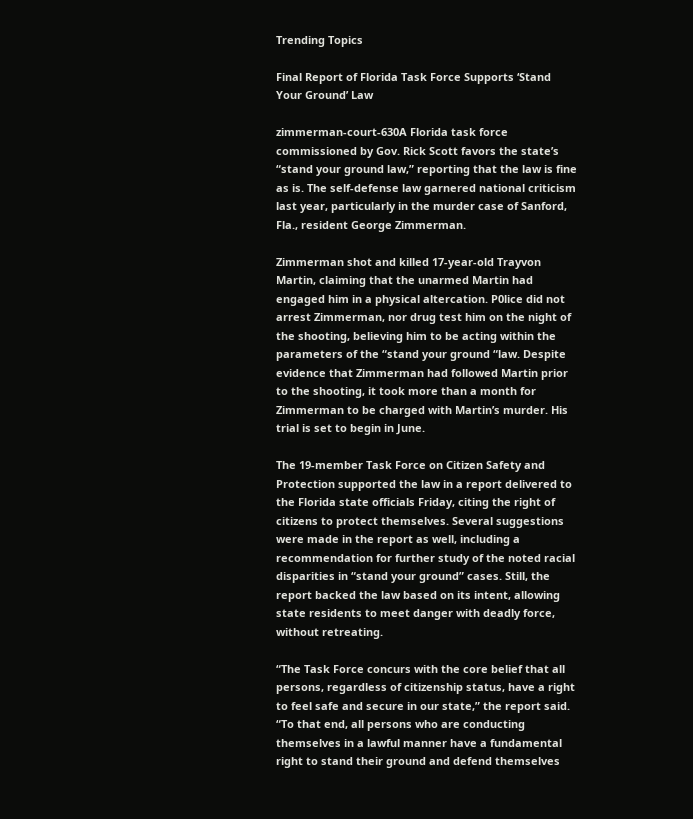Trending Topics

Final Report of Florida Task Force Supports ‘Stand Your Ground’ Law

zimmerman-court-630A Florida task force commissioned by Gov. Rick Scott favors the state’s  “stand your ground law,” reporting that the law is fine as is. The self-defense law garnered national criticism last year, particularly in the murder case of Sanford, Fla., resident George Zimmerman.

Zimmerman shot and killed 17-year-old Trayvon Martin, claiming that the unarmed Martin had engaged him in a physical altercation. P0lice did not arrest Zimmerman, nor drug test him on the night of the shooting, believing him to be acting within the parameters of the “stand your ground “law. Despite evidence that Zimmerman had followed Martin prior to the shooting, it took more than a month for Zimmerman to be charged with Martin’s murder. His trial is set to begin in June.

The 19-member Task Force on Citizen Safety and Protection supported the law in a report delivered to the Florida state officials Friday, citing the right of citizens to protect themselves. Several suggestions were made in the report as well, including a recommendation for further study of the noted racial disparities in “stand your ground” cases. Still, the report backed the law based on its intent, allowing state residents to meet danger with deadly force, without retreating.

“The Task Force concurs with the core belief that all persons, regardless of citizenship status, have a right to feel safe and secure in our state,” the report said. “To that end, all persons who are conducting themselves in a lawful manner have a fundamental right to stand their ground and defend themselves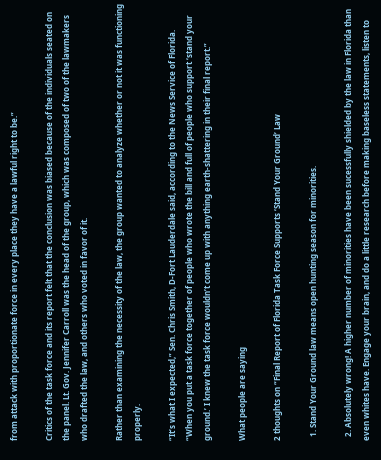from attack with proportionate force in every place they have a lawful right to be.”

Critics of the task force and its report felt that the conclusion was biased because of the individuals seated on the panel. Lt. Gov. Jennifer Carroll was the head of the group, which was composed of two of the lawmakers who drafted the law, and others who voted in favor of it.

Rather than examining the necessity of the law, the group wanted to analyze whether or not it was functioning properly.

“It’s what I expected,” Sen. Chris Smith, D-Fort Lauderdale said, according to the News Service of Florida. “When you put a task force together of people who wrote the bill and full of people who support ‘stand your ground.’ I knew the task force wouldn’t come up with anything earth-shattering in their final report.”

What people are saying

2 thoughts on “Final Report of Florida Task Force Supports ‘Stand Your Ground’ Law

  1. Stand Your Ground law means open hunting season for minorities.

  2. Absolutely wrong! A higher number of minorities have been sucessfully shielded by the law in Florida than even whites have. Engage your brain, and do a little research before making baseless statements, listen to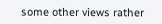some other views rather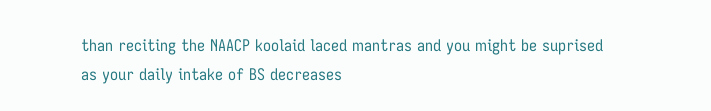than reciting the NAACP koolaid laced mantras and you might be suprised as your daily intake of BS decreases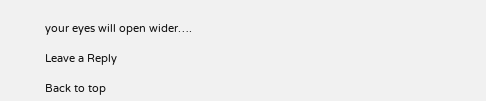your eyes will open wider….

Leave a Reply

Back to top